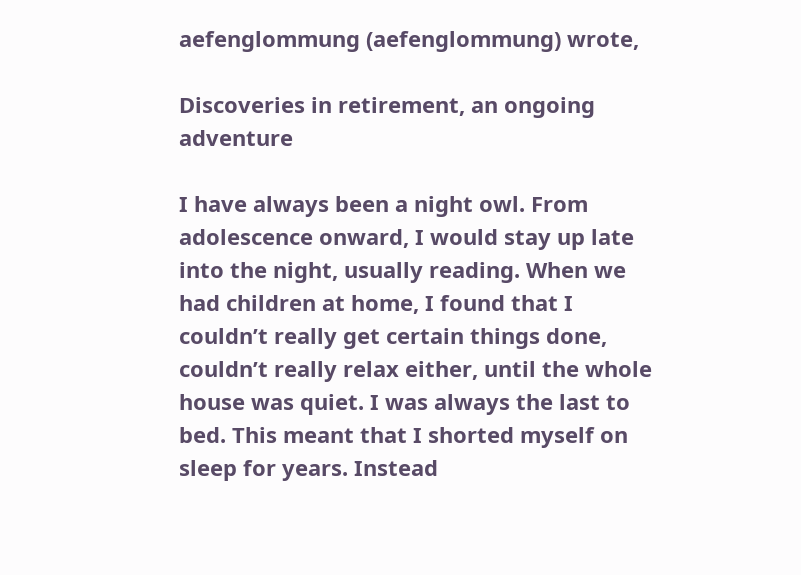aefenglommung (aefenglommung) wrote,

Discoveries in retirement, an ongoing adventure

I have always been a night owl. From adolescence onward, I would stay up late into the night, usually reading. When we had children at home, I found that I couldn’t really get certain things done, couldn’t really relax either, until the whole house was quiet. I was always the last to bed. This meant that I shorted myself on sleep for years. Instead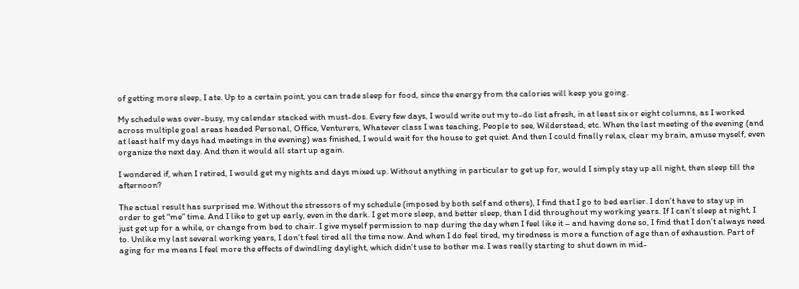of getting more sleep, I ate. Up to a certain point, you can trade sleep for food, since the energy from the calories will keep you going.

My schedule was over-busy, my calendar stacked with must-dos. Every few days, I would write out my to-do list afresh, in at least six or eight columns, as I worked across multiple goal areas headed Personal, Office, Venturers, Whatever class I was teaching, People to see, Wilderstead, etc. When the last meeting of the evening (and at least half my days had meetings in the evening) was finished, I would wait for the house to get quiet. And then I could finally relax, clear my brain, amuse myself, even organize the next day. And then it would all start up again.

I wondered if, when I retired, I would get my nights and days mixed up. Without anything in particular to get up for, would I simply stay up all night, then sleep till the afternoon?

The actual result has surprised me. Without the stressors of my schedule (imposed by both self and others), I find that I go to bed earlier. I don’t have to stay up in order to get “me” time. And I like to get up early, even in the dark. I get more sleep, and better sleep, than I did throughout my working years. If I can’t sleep at night, I just get up for a while, or change from bed to chair. I give myself permission to nap during the day when I feel like it – and having done so, I find that I don’t always need to. Unlike my last several working years, I don’t feel tired all the time now. And when I do feel tired, my tiredness is more a function of age than of exhaustion. Part of aging for me means I feel more the effects of dwindling daylight, which didn’t use to bother me. I was really starting to shut down in mid-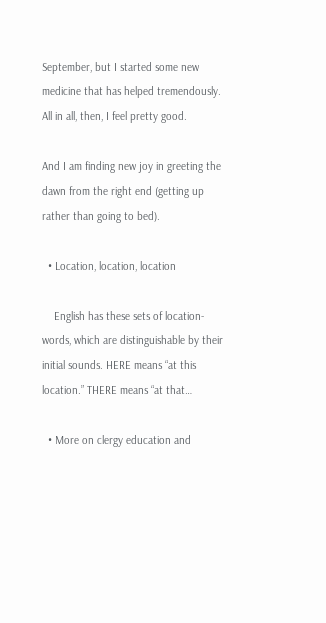September, but I started some new medicine that has helped tremendously. All in all, then, I feel pretty good.

And I am finding new joy in greeting the dawn from the right end (getting up rather than going to bed).

  • Location, location, location

    English has these sets of location-words, which are distinguishable by their initial sounds. HERE means “at this location.” THERE means “at that…

  • More on clergy education and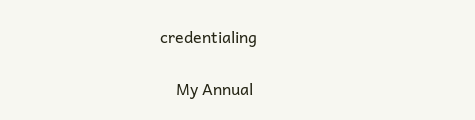credentialing

    My Annual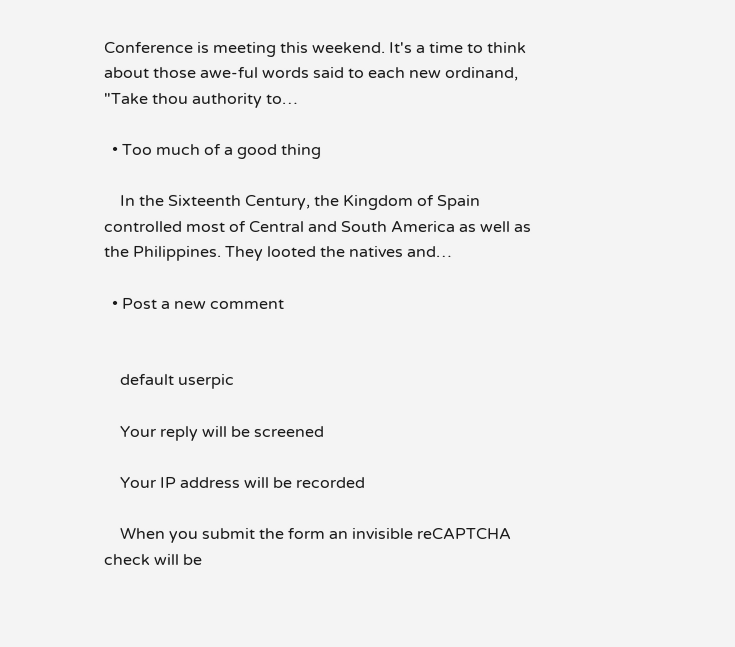Conference is meeting this weekend. It's a time to think about those awe-ful words said to each new ordinand, "Take thou authority to…

  • Too much of a good thing

    In the Sixteenth Century, the Kingdom of Spain controlled most of Central and South America as well as the Philippines. They looted the natives and…

  • Post a new comment


    default userpic

    Your reply will be screened

    Your IP address will be recorded

    When you submit the form an invisible reCAPTCHA check will be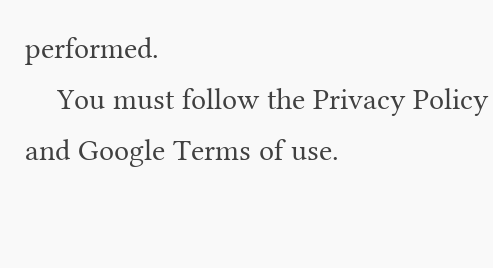performed.
    You must follow the Privacy Policy and Google Terms of use.